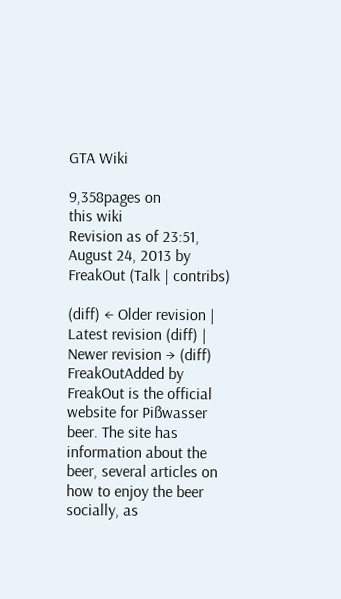GTA Wiki

9,358pages on
this wiki
Revision as of 23:51, August 24, 2013 by FreakOut (Talk | contribs)

(diff) ← Older revision | Latest revision (diff) | Newer revision → (diff)
FreakOutAdded by FreakOut is the official website for Pißwasser beer. The site has information about the beer, several articles on how to enjoy the beer socially, as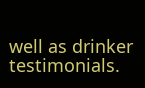well as drinker testimonials.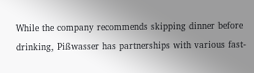While the company recommends skipping dinner before drinking, Pißwasser has partnerships with various fast-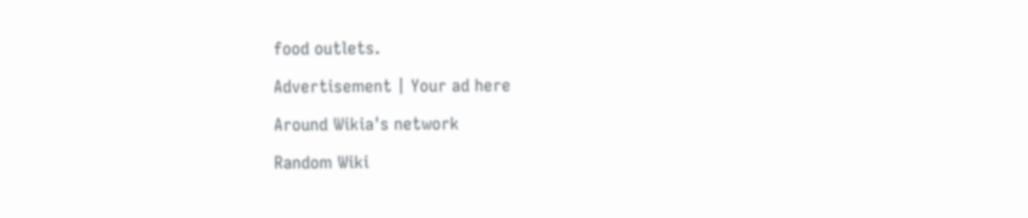food outlets.

Advertisement | Your ad here

Around Wikia's network

Random Wiki